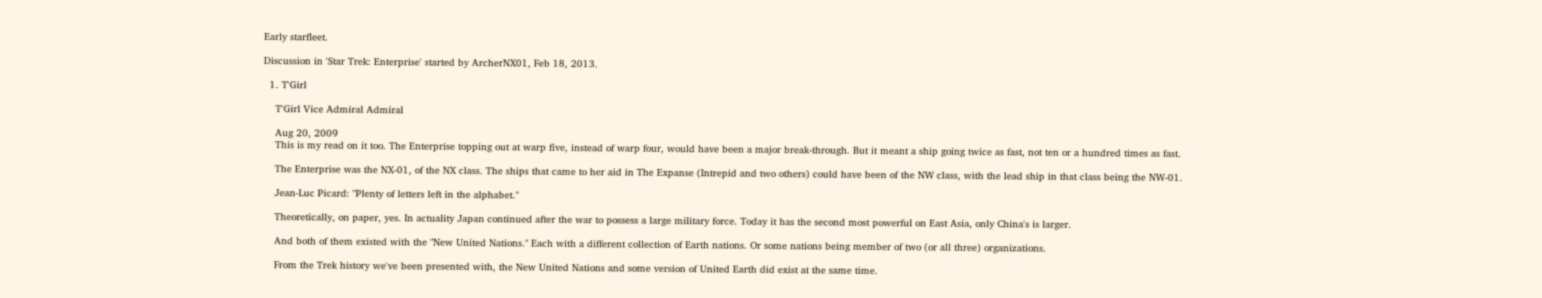Early starfleet.

Discussion in 'Star Trek: Enterprise' started by ArcherNX01, Feb 18, 2013.

  1. T'Girl

    T'Girl Vice Admiral Admiral

    Aug 20, 2009
    This is my read on it too. The Enterprise topping out at warp five, instead of warp four, would have been a major break-through. But it meant a ship going twice as fast, not ten or a hundred times as fast.

    The Enterprise was the NX-01, of the NX class. The ships that came to her aid in The Expanse (Intrepid and two others) could have been of the NW class, with the lead ship in that class being the NW-01.

    Jean-Luc Picard: "Plenty of letters left in the alphabet."

    Theoretically, on paper, yes. In actuality Japan continued after the war to possess a large military force. Today it has the second most powerful on East Asia, only China's is larger.

    And both of them existed with the "New United Nations." Each with a different collection of Earth nations. Or some nations being member of two (or all three) organizations.

    From the Trek history we've been presented with, the New United Nations and some version of United Earth did exist at the same time.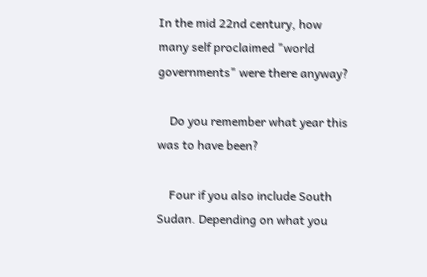In the mid 22nd century, how many self proclaimed "world governments" were there anyway?

    Do you remember what year this was to have been?

    Four if you also include South Sudan. Depending on what you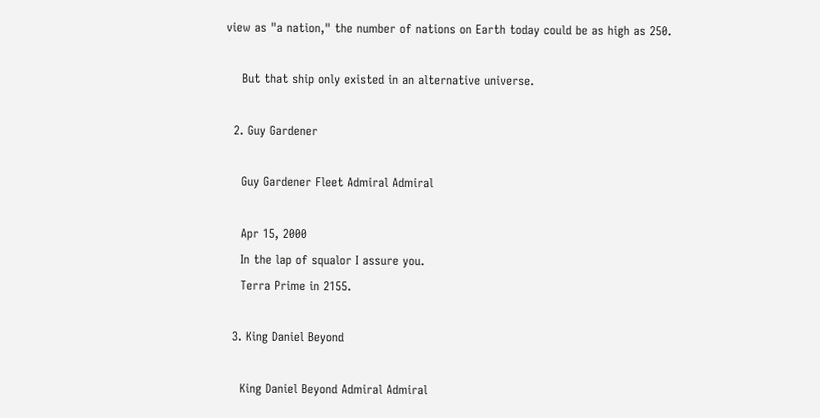view as "a nation," the number of nations on Earth today could be as high as 250.

    But that ship only existed in an alternative universe.

  2. Guy Gardener

    Guy Gardener Fleet Admiral Admiral

    Apr 15, 2000
    In the lap of squalor I assure you.
    Terra Prime in 2155.

  3. King Daniel Beyond

    King Daniel Beyond Admiral Admiral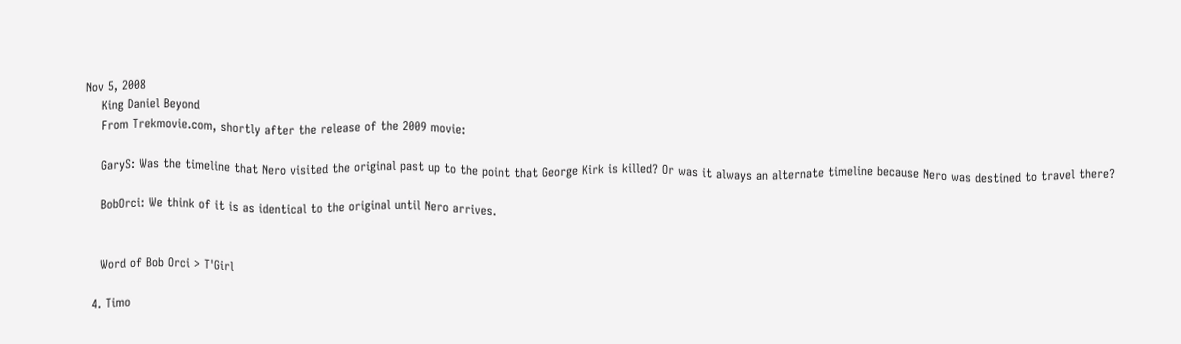Nov 5, 2008
    King Daniel Beyond
    From Trekmovie.com, shortly after the release of the 2009 movie:

    GaryS: Was the timeline that Nero visited the original past up to the point that George Kirk is killed? Or was it always an alternate timeline because Nero was destined to travel there?

    BobOrci: We think of it is as identical to the original until Nero arrives.


    Word of Bob Orci > T'Girl

  4. Timo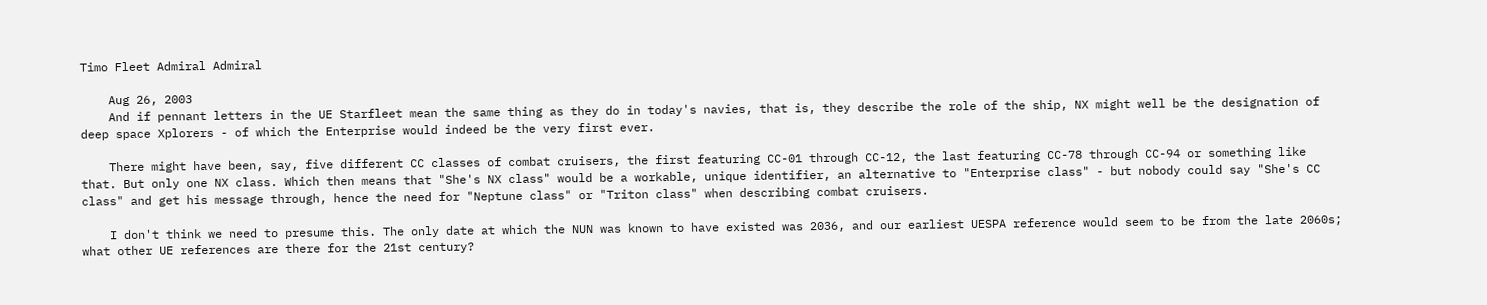Timo Fleet Admiral Admiral

    Aug 26, 2003
    And if pennant letters in the UE Starfleet mean the same thing as they do in today's navies, that is, they describe the role of the ship, NX might well be the designation of deep space Xplorers - of which the Enterprise would indeed be the very first ever.

    There might have been, say, five different CC classes of combat cruisers, the first featuring CC-01 through CC-12, the last featuring CC-78 through CC-94 or something like that. But only one NX class. Which then means that "She's NX class" would be a workable, unique identifier, an alternative to "Enterprise class" - but nobody could say "She's CC class" and get his message through, hence the need for "Neptune class" or "Triton class" when describing combat cruisers.

    I don't think we need to presume this. The only date at which the NUN was known to have existed was 2036, and our earliest UESPA reference would seem to be from the late 2060s; what other UE references are there for the 21st century?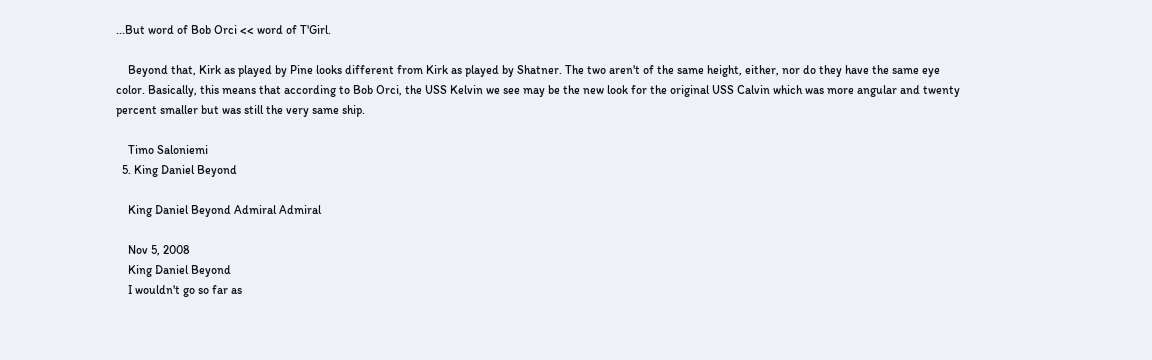...But word of Bob Orci << word of T'Girl.

    Beyond that, Kirk as played by Pine looks different from Kirk as played by Shatner. The two aren't of the same height, either, nor do they have the same eye color. Basically, this means that according to Bob Orci, the USS Kelvin we see may be the new look for the original USS Calvin which was more angular and twenty percent smaller but was still the very same ship.

    Timo Saloniemi
  5. King Daniel Beyond

    King Daniel Beyond Admiral Admiral

    Nov 5, 2008
    King Daniel Beyond
    I wouldn't go so far as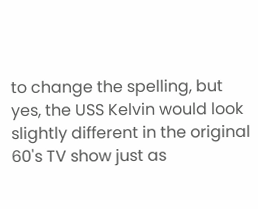to change the spelling, but yes, the USS Kelvin would look slightly different in the original 60's TV show just as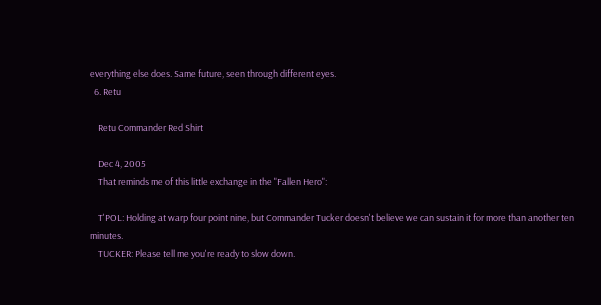everything else does. Same future, seen through different eyes.
  6. Retu

    Retu Commander Red Shirt

    Dec 4, 2005
    That reminds me of this little exchange in the "Fallen Hero":

    T'POL: Holding at warp four point nine, but Commander Tucker doesn't believe we can sustain it for more than another ten minutes.
    TUCKER: Please tell me you're ready to slow down.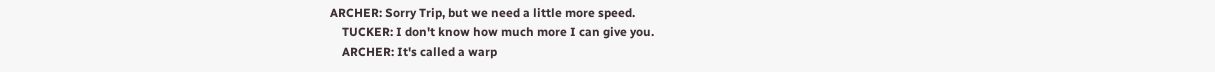ARCHER: Sorry Trip, but we need a little more speed.
    TUCKER: I don't know how much more I can give you.
    ARCHER: It's called a warp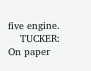five engine.
    TUCKER: On paper